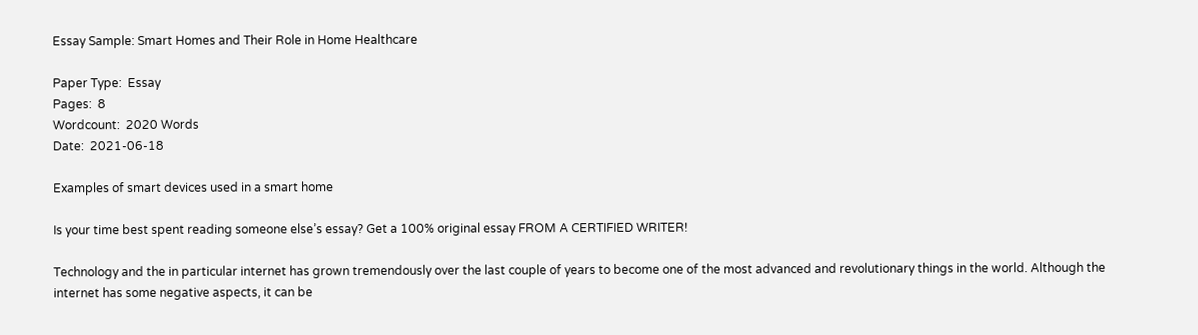Essay Sample: Smart Homes and Their Role in Home Healthcare

Paper Type:  Essay
Pages:  8
Wordcount:  2020 Words
Date:  2021-06-18

Examples of smart devices used in a smart home

Is your time best spent reading someone else’s essay? Get a 100% original essay FROM A CERTIFIED WRITER!

Technology and the in particular internet has grown tremendously over the last couple of years to become one of the most advanced and revolutionary things in the world. Although the internet has some negative aspects, it can be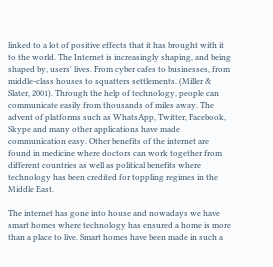linked to a lot of positive effects that it has brought with it to the world. The Internet is increasingly shaping, and being shaped by, users' lives. From cyber cafes to businesses, from middle-class houses to squatters settlements. (Miller & Slater, 2001). Through the help of technology, people can communicate easily from thousands of miles away. The advent of platforms such as WhatsApp, Twitter, Facebook, Skype and many other applications have made communication easy. Other benefits of the internet are found in medicine where doctors can work together from different countries as well as political benefits where technology has been credited for toppling regimes in the Middle East.

The internet has gone into house and nowadays we have smart homes where technology has ensured a home is more than a place to live. Smart homes have been made in such a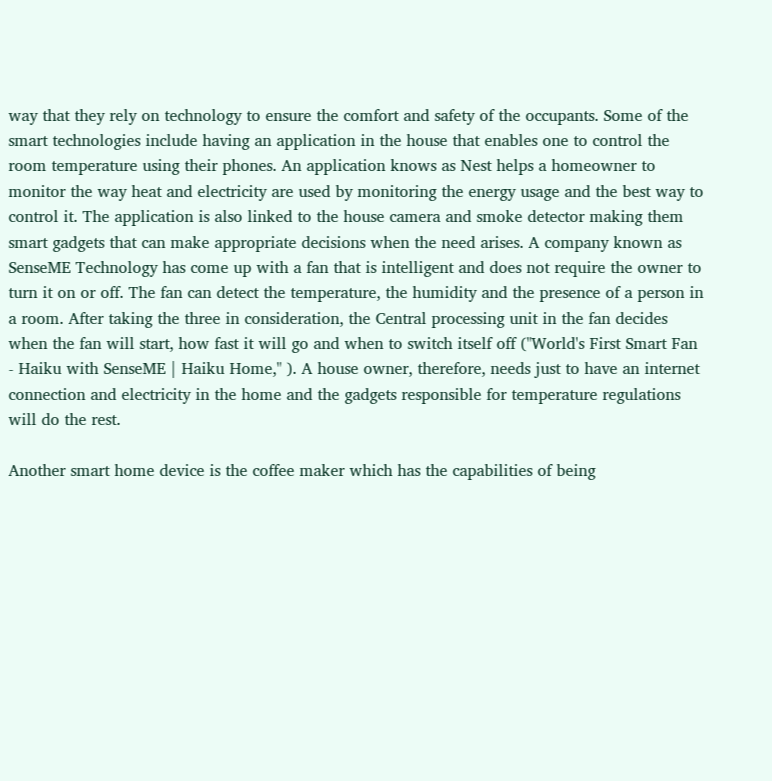way that they rely on technology to ensure the comfort and safety of the occupants. Some of the smart technologies include having an application in the house that enables one to control the room temperature using their phones. An application knows as Nest helps a homeowner to monitor the way heat and electricity are used by monitoring the energy usage and the best way to control it. The application is also linked to the house camera and smoke detector making them smart gadgets that can make appropriate decisions when the need arises. A company known as SenseME Technology has come up with a fan that is intelligent and does not require the owner to turn it on or off. The fan can detect the temperature, the humidity and the presence of a person in a room. After taking the three in consideration, the Central processing unit in the fan decides when the fan will start, how fast it will go and when to switch itself off ("World's First Smart Fan - Haiku with SenseME | Haiku Home," ). A house owner, therefore, needs just to have an internet connection and electricity in the home and the gadgets responsible for temperature regulations will do the rest.

Another smart home device is the coffee maker which has the capabilities of being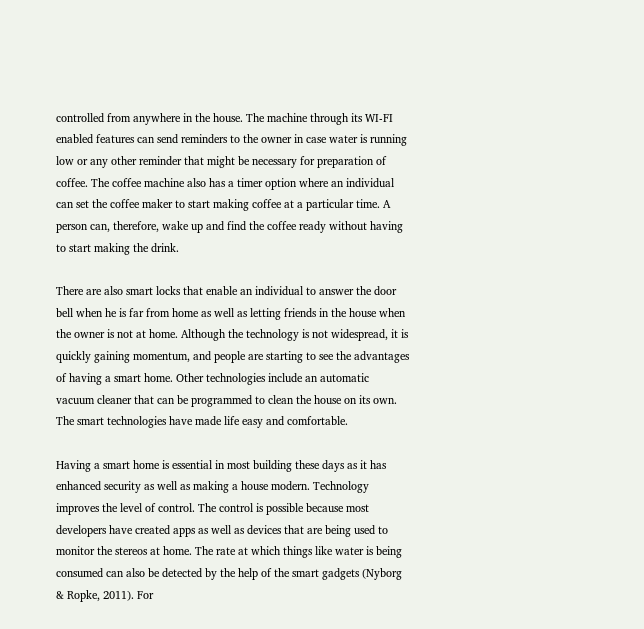controlled from anywhere in the house. The machine through its WI-FI enabled features can send reminders to the owner in case water is running low or any other reminder that might be necessary for preparation of coffee. The coffee machine also has a timer option where an individual can set the coffee maker to start making coffee at a particular time. A person can, therefore, wake up and find the coffee ready without having to start making the drink.

There are also smart locks that enable an individual to answer the door bell when he is far from home as well as letting friends in the house when the owner is not at home. Although the technology is not widespread, it is quickly gaining momentum, and people are starting to see the advantages of having a smart home. Other technologies include an automatic vacuum cleaner that can be programmed to clean the house on its own. The smart technologies have made life easy and comfortable.

Having a smart home is essential in most building these days as it has enhanced security as well as making a house modern. Technology improves the level of control. The control is possible because most developers have created apps as well as devices that are being used to monitor the stereos at home. The rate at which things like water is being consumed can also be detected by the help of the smart gadgets (Nyborg & Ropke, 2011). For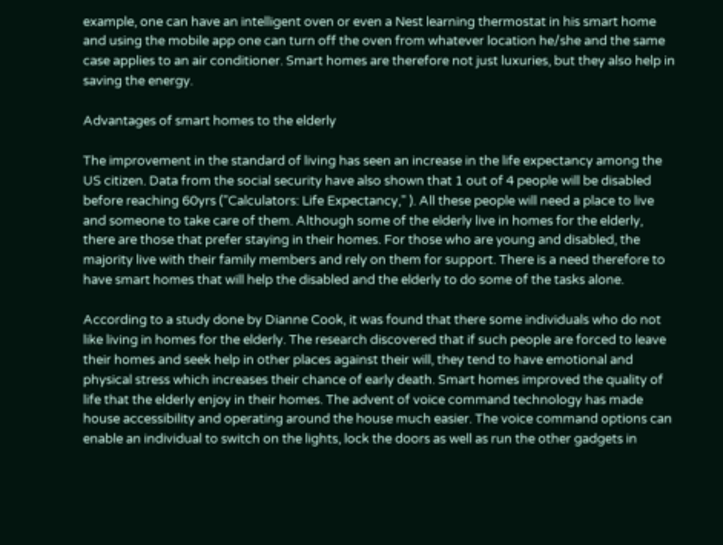example, one can have an intelligent oven or even a Nest learning thermostat in his smart home and using the mobile app one can turn off the oven from whatever location he/she and the same case applies to an air conditioner. Smart homes are therefore not just luxuries, but they also help in saving the energy.

Advantages of smart homes to the elderly

The improvement in the standard of living has seen an increase in the life expectancy among the US citizen. Data from the social security have also shown that 1 out of 4 people will be disabled before reaching 60yrs ("Calculators: Life Expectancy," ). All these people will need a place to live and someone to take care of them. Although some of the elderly live in homes for the elderly, there are those that prefer staying in their homes. For those who are young and disabled, the majority live with their family members and rely on them for support. There is a need therefore to have smart homes that will help the disabled and the elderly to do some of the tasks alone.

According to a study done by Dianne Cook, it was found that there some individuals who do not like living in homes for the elderly. The research discovered that if such people are forced to leave their homes and seek help in other places against their will, they tend to have emotional and physical stress which increases their chance of early death. Smart homes improved the quality of life that the elderly enjoy in their homes. The advent of voice command technology has made house accessibility and operating around the house much easier. The voice command options can enable an individual to switch on the lights, lock the doors as well as run the other gadgets in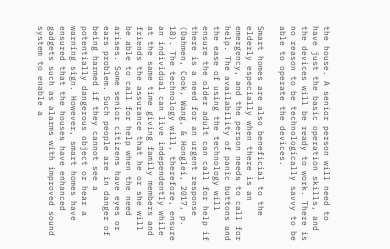the house. A senior person will need to have just the basic operation skills, and the devices will be ready to work. There is no reason to be technologically savvy to be able to operate the devices.

Smart homes are also beneficial to the elderly especially when there is an emergency, and the person needs to call for help. The availability of panic buttons and the ease of using the technology will ensure the older adult can call for help if there is a need for an urgent response (Dahmen, Cook, Wang, & Honglei, 2017, p. 18). The technology will, therefore, ensure an individual can live independently while at the same time giving family members and friends the assurance that he or she will be able to call for help when the need arises. Some senior citizens have eyes or ears problem. Such people are in danger of being harmed if they cannot see a potentially dangerous object or hear a warning sign. However, smart homes have ensured that the houses have enhanced gadgets such as alarms with improved sound system to enable a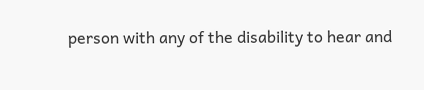person with any of the disability to hear and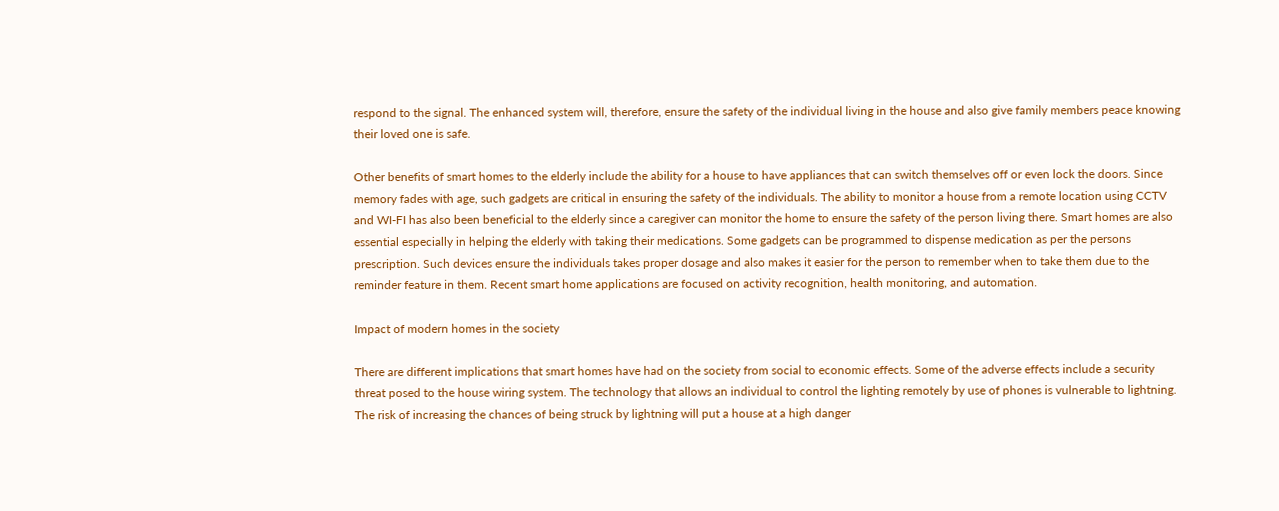respond to the signal. The enhanced system will, therefore, ensure the safety of the individual living in the house and also give family members peace knowing their loved one is safe.

Other benefits of smart homes to the elderly include the ability for a house to have appliances that can switch themselves off or even lock the doors. Since memory fades with age, such gadgets are critical in ensuring the safety of the individuals. The ability to monitor a house from a remote location using CCTV and WI-FI has also been beneficial to the elderly since a caregiver can monitor the home to ensure the safety of the person living there. Smart homes are also essential especially in helping the elderly with taking their medications. Some gadgets can be programmed to dispense medication as per the persons prescription. Such devices ensure the individuals takes proper dosage and also makes it easier for the person to remember when to take them due to the reminder feature in them. Recent smart home applications are focused on activity recognition, health monitoring, and automation.

Impact of modern homes in the society

There are different implications that smart homes have had on the society from social to economic effects. Some of the adverse effects include a security threat posed to the house wiring system. The technology that allows an individual to control the lighting remotely by use of phones is vulnerable to lightning. The risk of increasing the chances of being struck by lightning will put a house at a high danger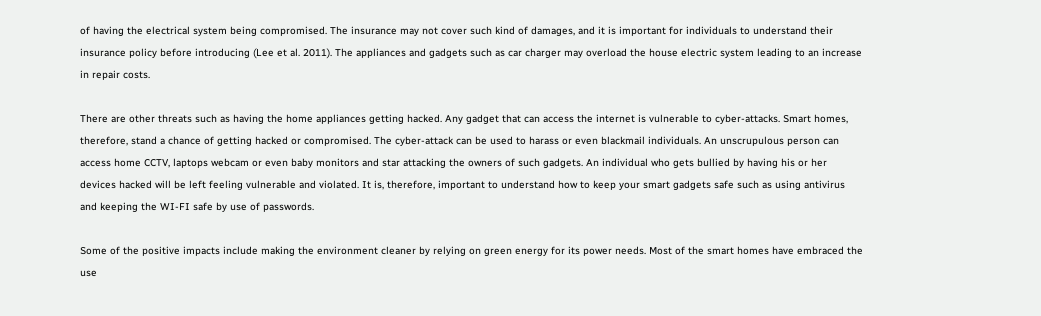of having the electrical system being compromised. The insurance may not cover such kind of damages, and it is important for individuals to understand their insurance policy before introducing (Lee et al. 2011). The appliances and gadgets such as car charger may overload the house electric system leading to an increase in repair costs.

There are other threats such as having the home appliances getting hacked. Any gadget that can access the internet is vulnerable to cyber-attacks. Smart homes, therefore, stand a chance of getting hacked or compromised. The cyber-attack can be used to harass or even blackmail individuals. An unscrupulous person can access home CCTV, laptops webcam or even baby monitors and star attacking the owners of such gadgets. An individual who gets bullied by having his or her devices hacked will be left feeling vulnerable and violated. It is, therefore, important to understand how to keep your smart gadgets safe such as using antivirus and keeping the WI-FI safe by use of passwords.

Some of the positive impacts include making the environment cleaner by relying on green energy for its power needs. Most of the smart homes have embraced the use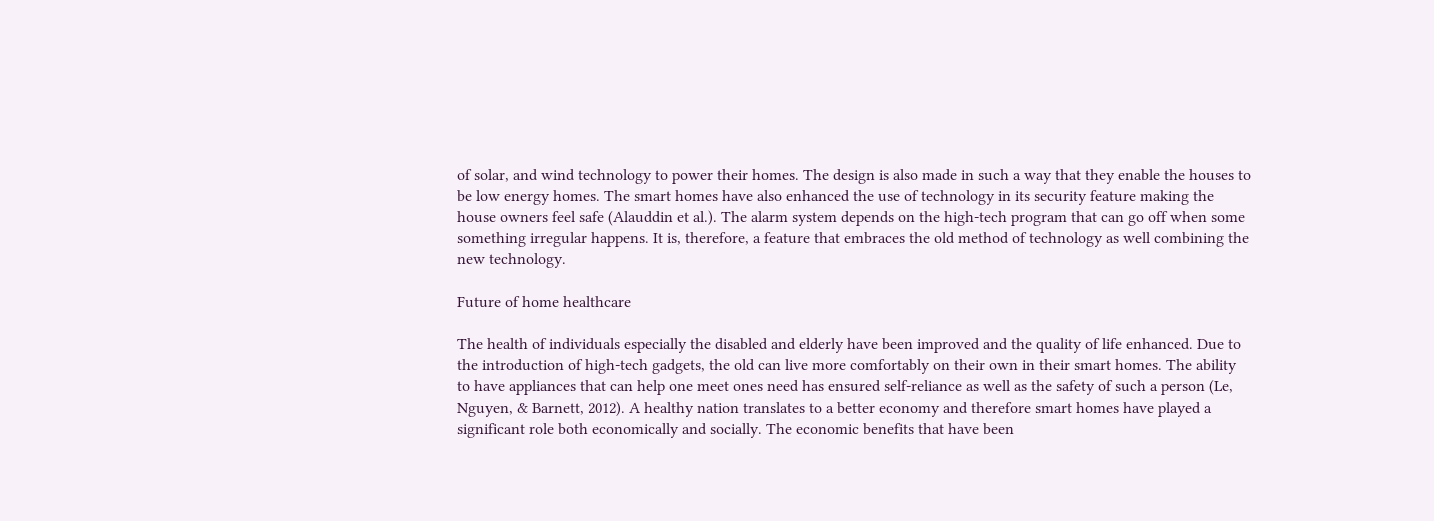of solar, and wind technology to power their homes. The design is also made in such a way that they enable the houses to be low energy homes. The smart homes have also enhanced the use of technology in its security feature making the house owners feel safe (Alauddin et al.). The alarm system depends on the high-tech program that can go off when some something irregular happens. It is, therefore, a feature that embraces the old method of technology as well combining the new technology.

Future of home healthcare

The health of individuals especially the disabled and elderly have been improved and the quality of life enhanced. Due to the introduction of high-tech gadgets, the old can live more comfortably on their own in their smart homes. The ability to have appliances that can help one meet ones need has ensured self-reliance as well as the safety of such a person (Le, Nguyen, & Barnett, 2012). A healthy nation translates to a better economy and therefore smart homes have played a significant role both economically and socially. The economic benefits that have been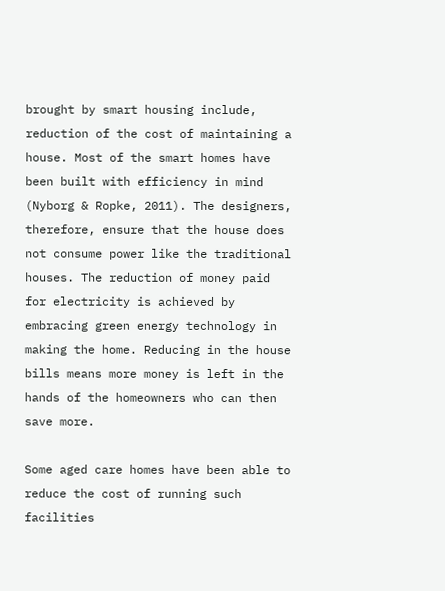brought by smart housing include, reduction of the cost of maintaining a house. Most of the smart homes have been built with efficiency in mind (Nyborg & Ropke, 2011). The designers, therefore, ensure that the house does not consume power like the traditional houses. The reduction of money paid for electricity is achieved by embracing green energy technology in making the home. Reducing in the house bills means more money is left in the hands of the homeowners who can then save more.

Some aged care homes have been able to reduce the cost of running such facilities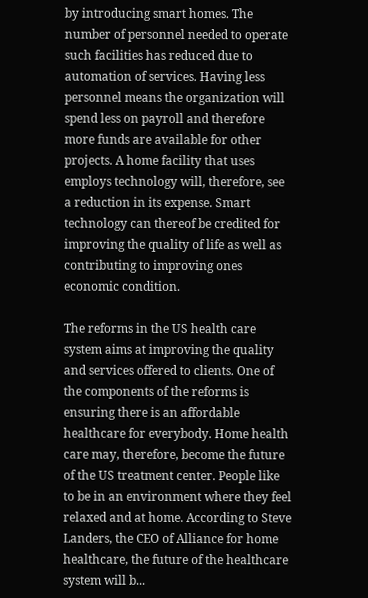by introducing smart homes. The number of personnel needed to operate such facilities has reduced due to automation of services. Having less personnel means the organization will spend less on payroll and therefore more funds are available for other projects. A home facility that uses employs technology will, therefore, see a reduction in its expense. Smart technology can thereof be credited for improving the quality of life as well as contributing to improving ones economic condition.

The reforms in the US health care system aims at improving the quality and services offered to clients. One of the components of the reforms is ensuring there is an affordable healthcare for everybody. Home health care may, therefore, become the future of the US treatment center. People like to be in an environment where they feel relaxed and at home. According to Steve Landers, the CEO of Alliance for home healthcare, the future of the healthcare system will b...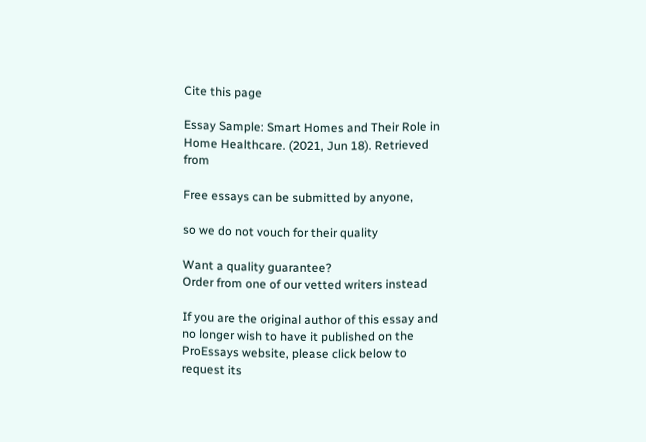Cite this page

Essay Sample: Smart Homes and Their Role in Home Healthcare. (2021, Jun 18). Retrieved from

Free essays can be submitted by anyone,

so we do not vouch for their quality

Want a quality guarantee?
Order from one of our vetted writers instead

If you are the original author of this essay and no longer wish to have it published on the ProEssays website, please click below to request its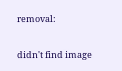removal:

didn't find image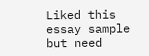Liked this essay sample but need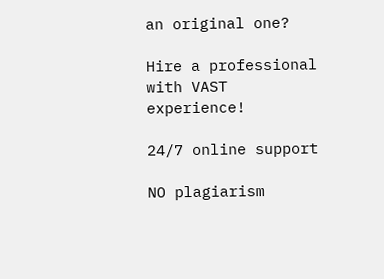an original one?

Hire a professional with VAST experience!

24/7 online support

NO plagiarism